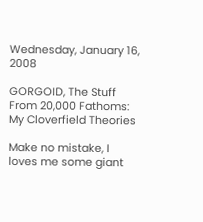Wednesday, January 16, 2008

GORGOID, The Stuff From 20,000 Fathoms:
My Cloverfield Theories

Make no mistake, I loves me some giant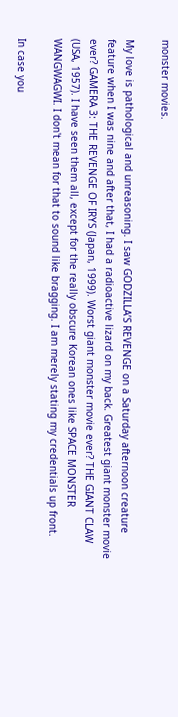monster movies.

My love is pathological and unreasoning. I saw GODZILLA’S REVENGE on a Saturday afternoon creature feature when I was nine and after that, I had a radioactive lizard on my back. Greatest giant monster movie ever? GAMERA 3: THE REVENGE OF IRYS (Japan, 1999). Worst giant monster movie ever? THE GIANT CLAW (USA, 1957). I have seen them all, except for the really obscure Korean ones like SPACE MONSTER WANGWAGWI. I don't mean for that to sound like bragging. I am merely stating my credentials up front.

In case you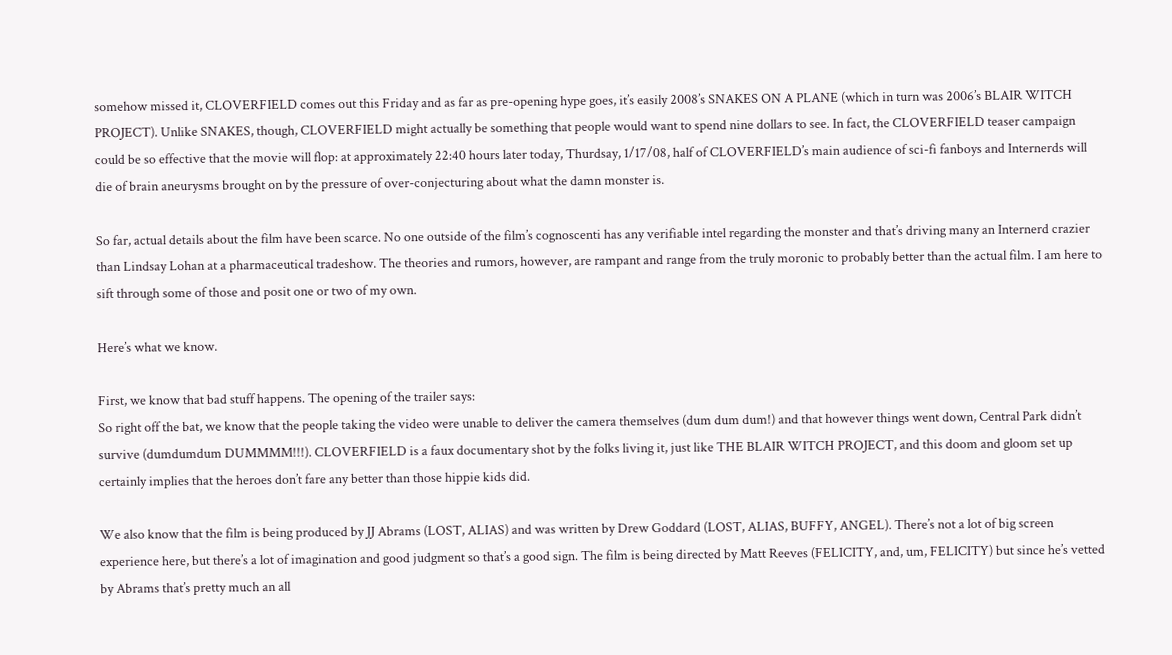somehow missed it, CLOVERFIELD comes out this Friday and as far as pre-opening hype goes, it’s easily 2008’s SNAKES ON A PLANE (which in turn was 2006’s BLAIR WITCH PROJECT). Unlike SNAKES, though, CLOVERFIELD might actually be something that people would want to spend nine dollars to see. In fact, the CLOVERFIELD teaser campaign could be so effective that the movie will flop: at approximately 22:40 hours later today, Thurdsay, 1/17/08, half of CLOVERFIELD’s main audience of sci-fi fanboys and Internerds will die of brain aneurysms brought on by the pressure of over-conjecturing about what the damn monster is.

So far, actual details about the film have been scarce. No one outside of the film’s cognoscenti has any verifiable intel regarding the monster and that’s driving many an Internerd crazier than Lindsay Lohan at a pharmaceutical tradeshow. The theories and rumors, however, are rampant and range from the truly moronic to probably better than the actual film. I am here to sift through some of those and posit one or two of my own.

Here’s what we know.

First, we know that bad stuff happens. The opening of the trailer says:
So right off the bat, we know that the people taking the video were unable to deliver the camera themselves (dum dum dum!) and that however things went down, Central Park didn’t survive (dumdumdum DUMMMM!!!). CLOVERFIELD is a faux documentary shot by the folks living it, just like THE BLAIR WITCH PROJECT, and this doom and gloom set up certainly implies that the heroes don’t fare any better than those hippie kids did.

We also know that the film is being produced by JJ Abrams (LOST, ALIAS) and was written by Drew Goddard (LOST, ALIAS, BUFFY, ANGEL). There’s not a lot of big screen experience here, but there’s a lot of imagination and good judgment so that’s a good sign. The film is being directed by Matt Reeves (FELICITY, and, um, FELICITY) but since he’s vetted by Abrams that’s pretty much an all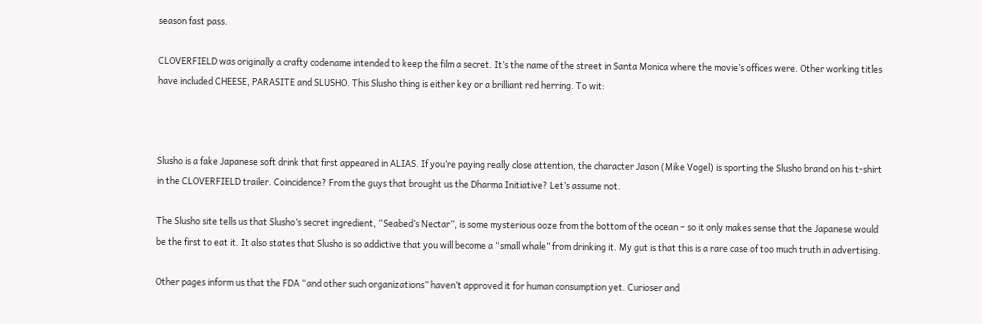season fast pass.

CLOVERFIELD was originally a crafty codename intended to keep the film a secret. It’s the name of the street in Santa Monica where the movie’s offices were. Other working titles have included CHEESE, PARASITE and SLUSHO. This Slusho thing is either key or a brilliant red herring. To wit:



Slusho is a fake Japanese soft drink that first appeared in ALIAS. If you’re paying really close attention, the character Jason (Mike Vogel) is sporting the Slusho brand on his t-shirt in the CLOVERFIELD trailer. Coincidence? From the guys that brought us the Dharma Initiative? Let’s assume not.

The Slusho site tells us that Slusho’s secret ingredient, “Seabed’s Nectar”, is some mysterious ooze from the bottom of the ocean – so it only makes sense that the Japanese would be the first to eat it. It also states that Slusho is so addictive that you will become a “small whale” from drinking it. My gut is that this is a rare case of too much truth in advertising.

Other pages inform us that the FDA “and other such organizations” haven’t approved it for human consumption yet. Curioser and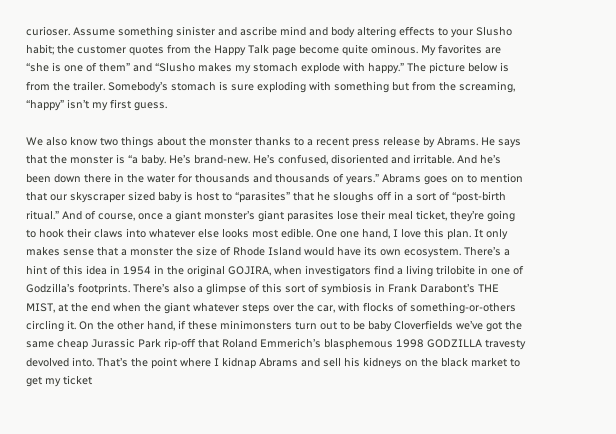curioser. Assume something sinister and ascribe mind and body altering effects to your Slusho habit; the customer quotes from the Happy Talk page become quite ominous. My favorites are “she is one of them” and “Slusho makes my stomach explode with happy.” The picture below is from the trailer. Somebody’s stomach is sure exploding with something but from the screaming, “happy” isn’t my first guess.

We also know two things about the monster thanks to a recent press release by Abrams. He says that the monster is “a baby. He’s brand-new. He’s confused, disoriented and irritable. And he’s been down there in the water for thousands and thousands of years.” Abrams goes on to mention that our skyscraper sized baby is host to “parasites” that he sloughs off in a sort of “post-birth ritual.” And of course, once a giant monster’s giant parasites lose their meal ticket, they’re going to hook their claws into whatever else looks most edible. One one hand, I love this plan. It only makes sense that a monster the size of Rhode Island would have its own ecosystem. There’s a hint of this idea in 1954 in the original GOJIRA, when investigators find a living trilobite in one of Godzilla’s footprints. There’s also a glimpse of this sort of symbiosis in Frank Darabont’s THE MIST, at the end when the giant whatever steps over the car, with flocks of something-or-others circling it. On the other hand, if these minimonsters turn out to be baby Cloverfields we’ve got the same cheap Jurassic Park rip-off that Roland Emmerich’s blasphemous 1998 GODZILLA travesty devolved into. That’s the point where I kidnap Abrams and sell his kidneys on the black market to get my ticket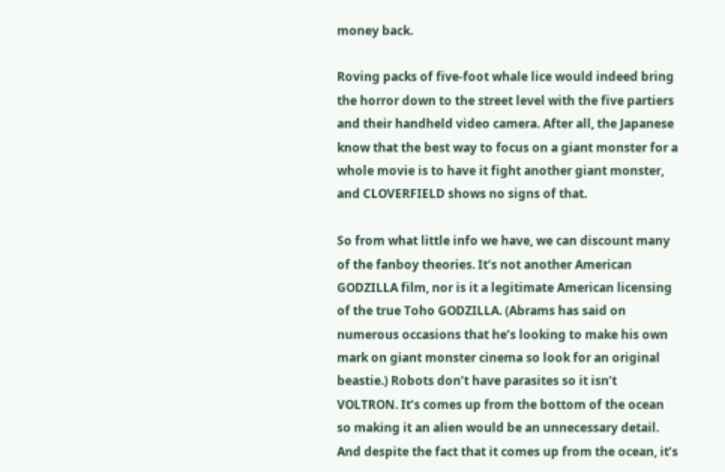money back.

Roving packs of five-foot whale lice would indeed bring the horror down to the street level with the five partiers and their handheld video camera. After all, the Japanese know that the best way to focus on a giant monster for a whole movie is to have it fight another giant monster, and CLOVERFIELD shows no signs of that.

So from what little info we have, we can discount many of the fanboy theories. It’s not another American GODZILLA film, nor is it a legitimate American licensing of the true Toho GODZILLA. (Abrams has said on numerous occasions that he’s looking to make his own mark on giant monster cinema so look for an original beastie.) Robots don’t have parasites so it isn’t VOLTRON. It’s comes up from the bottom of the ocean so making it an alien would be an unnecessary detail. And despite the fact that it comes up from the ocean, it’s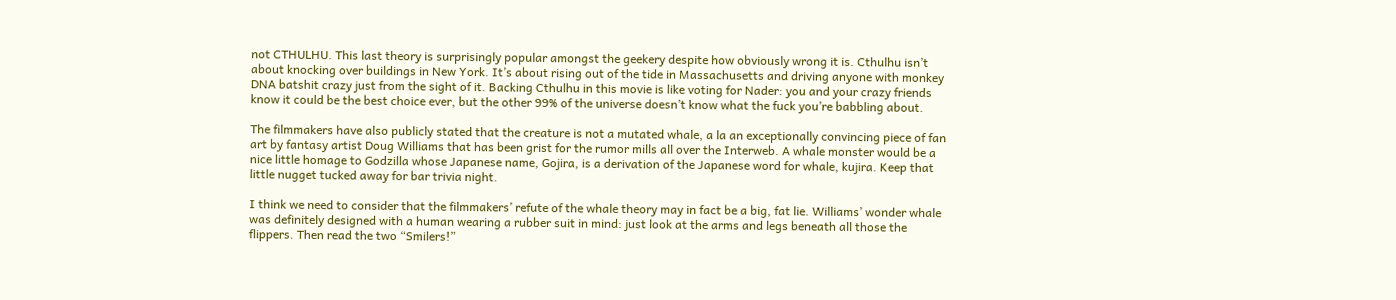not CTHULHU. This last theory is surprisingly popular amongst the geekery despite how obviously wrong it is. Cthulhu isn’t about knocking over buildings in New York. It’s about rising out of the tide in Massachusetts and driving anyone with monkey DNA batshit crazy just from the sight of it. Backing Cthulhu in this movie is like voting for Nader: you and your crazy friends know it could be the best choice ever, but the other 99% of the universe doesn’t know what the fuck you’re babbling about.

The filmmakers have also publicly stated that the creature is not a mutated whale, a la an exceptionally convincing piece of fan art by fantasy artist Doug Williams that has been grist for the rumor mills all over the Interweb. A whale monster would be a nice little homage to Godzilla whose Japanese name, Gojira, is a derivation of the Japanese word for whale, kujira. Keep that little nugget tucked away for bar trivia night.

I think we need to consider that the filmmakers’ refute of the whale theory may in fact be a big, fat lie. Williams’ wonder whale was definitely designed with a human wearing a rubber suit in mind: just look at the arms and legs beneath all those the flippers. Then read the two “Smilers!”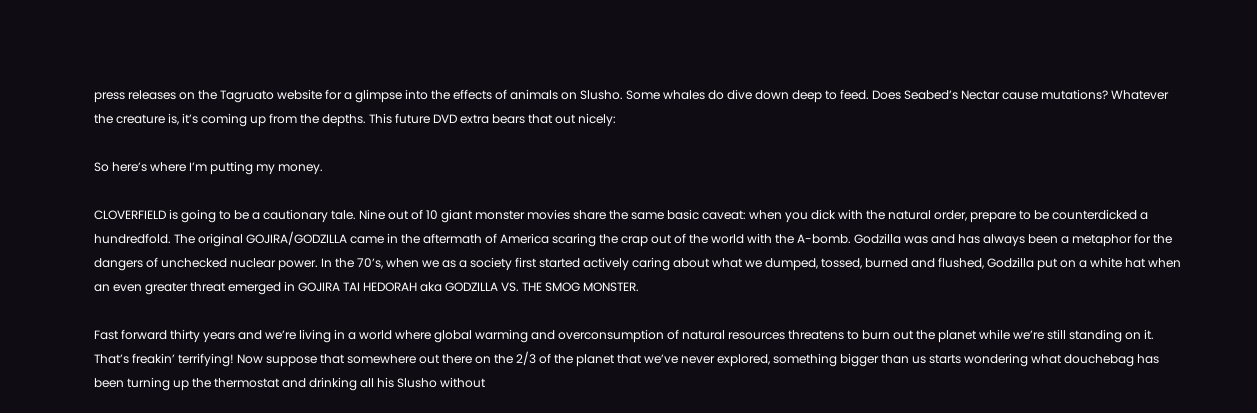press releases on the Tagruato website for a glimpse into the effects of animals on Slusho. Some whales do dive down deep to feed. Does Seabed’s Nectar cause mutations? Whatever the creature is, it’s coming up from the depths. This future DVD extra bears that out nicely:

So here’s where I’m putting my money.

CLOVERFIELD is going to be a cautionary tale. Nine out of 10 giant monster movies share the same basic caveat: when you dick with the natural order, prepare to be counterdicked a hundredfold. The original GOJIRA/GODZILLA came in the aftermath of America scaring the crap out of the world with the A-bomb. Godzilla was and has always been a metaphor for the dangers of unchecked nuclear power. In the 70’s, when we as a society first started actively caring about what we dumped, tossed, burned and flushed, Godzilla put on a white hat when an even greater threat emerged in GOJIRA TAI HEDORAH aka GODZILLA VS. THE SMOG MONSTER.

Fast forward thirty years and we’re living in a world where global warming and overconsumption of natural resources threatens to burn out the planet while we’re still standing on it. That’s freakin’ terrifying! Now suppose that somewhere out there on the 2/3 of the planet that we’ve never explored, something bigger than us starts wondering what douchebag has been turning up the thermostat and drinking all his Slusho without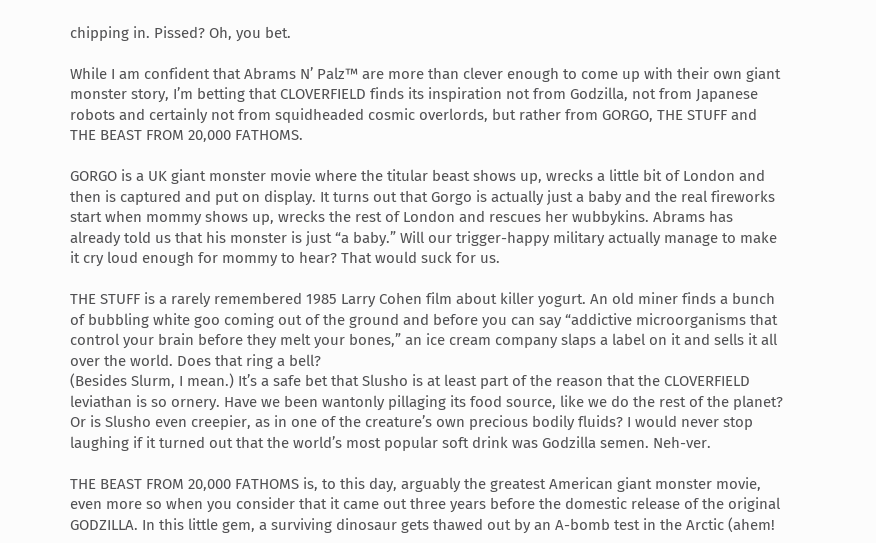chipping in. Pissed? Oh, you bet.

While I am confident that Abrams N’ Palz™ are more than clever enough to come up with their own giant monster story, I’m betting that CLOVERFIELD finds its inspiration not from Godzilla, not from Japanese robots and certainly not from squidheaded cosmic overlords, but rather from GORGO, THE STUFF and THE BEAST FROM 20,000 FATHOMS.

GORGO is a UK giant monster movie where the titular beast shows up, wrecks a little bit of London and then is captured and put on display. It turns out that Gorgo is actually just a baby and the real fireworks start when mommy shows up, wrecks the rest of London and rescues her wubbykins. Abrams has already told us that his monster is just “a baby.” Will our trigger-happy military actually manage to make it cry loud enough for mommy to hear? That would suck for us.

THE STUFF is a rarely remembered 1985 Larry Cohen film about killer yogurt. An old miner finds a bunch of bubbling white goo coming out of the ground and before you can say “addictive microorganisms that control your brain before they melt your bones,” an ice cream company slaps a label on it and sells it all over the world. Does that ring a bell?
(Besides Slurm, I mean.) It’s a safe bet that Slusho is at least part of the reason that the CLOVERFIELD leviathan is so ornery. Have we been wantonly pillaging its food source, like we do the rest of the planet? Or is Slusho even creepier, as in one of the creature’s own precious bodily fluids? I would never stop laughing if it turned out that the world’s most popular soft drink was Godzilla semen. Neh-ver.

THE BEAST FROM 20,000 FATHOMS is, to this day, arguably the greatest American giant monster movie, even more so when you consider that it came out three years before the domestic release of the original GODZILLA. In this little gem, a surviving dinosaur gets thawed out by an A-bomb test in the Arctic (ahem!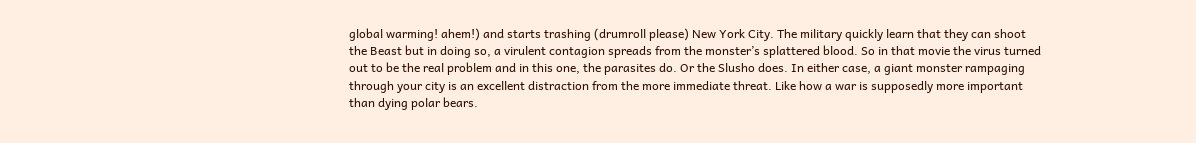global warming! ahem!) and starts trashing (drumroll please) New York City. The military quickly learn that they can shoot the Beast but in doing so, a virulent contagion spreads from the monster’s splattered blood. So in that movie the virus turned out to be the real problem and in this one, the parasites do. Or the Slusho does. In either case, a giant monster rampaging through your city is an excellent distraction from the more immediate threat. Like how a war is supposedly more important than dying polar bears.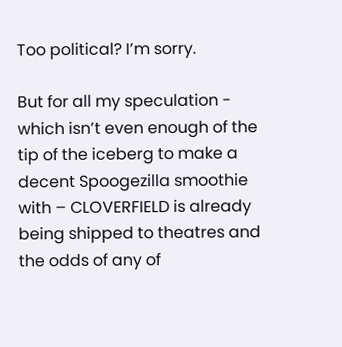Too political? I’m sorry.

But for all my speculation - which isn’t even enough of the tip of the iceberg to make a decent Spoogezilla smoothie with – CLOVERFIELD is already being shipped to theatres and the odds of any of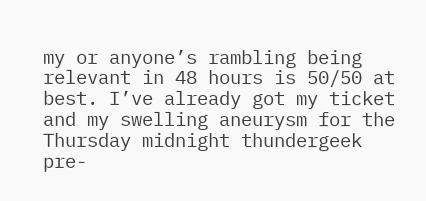my or anyone’s rambling being relevant in 48 hours is 50/50 at best. I’ve already got my ticket and my swelling aneurysm for the Thursday midnight thundergeek pre-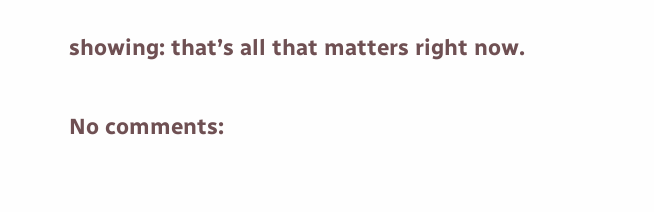showing: that’s all that matters right now.

No comments: